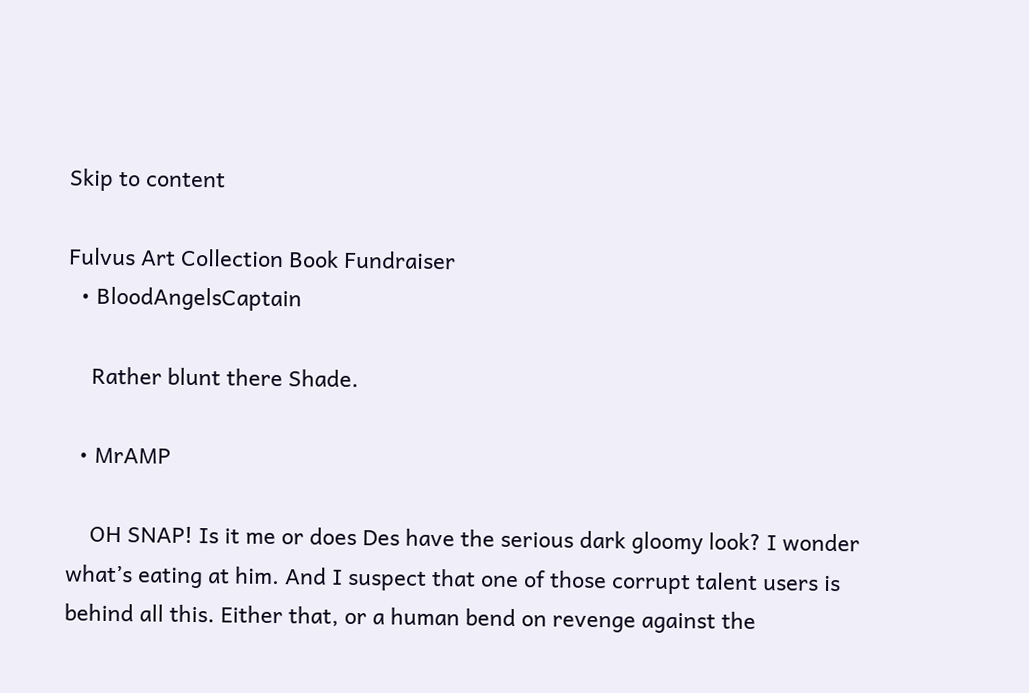Skip to content

Fulvus Art Collection Book Fundraiser
  • BloodAngelsCaptain

    Rather blunt there Shade.

  • MrAMP

    OH SNAP! Is it me or does Des have the serious dark gloomy look? I wonder what’s eating at him. And I suspect that one of those corrupt talent users is behind all this. Either that, or a human bend on revenge against the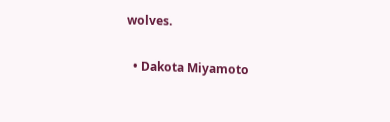wolves.

  • Dakota Miyamoto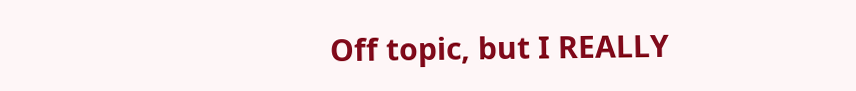Off topic, but I REALLY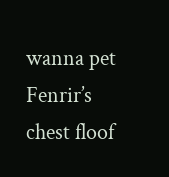wanna pet Fenrir’s chest floof